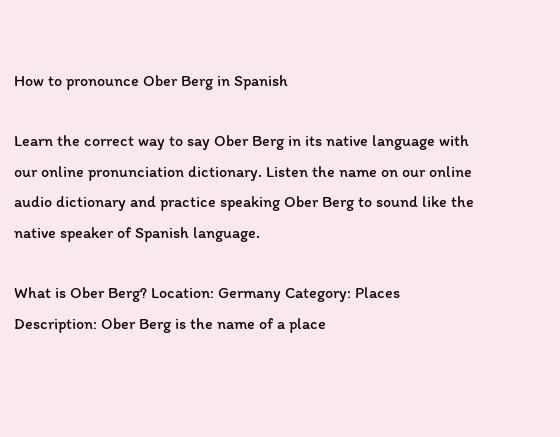How to pronounce Ober Berg in Spanish

Learn the correct way to say Ober Berg in its native language with our online pronunciation dictionary. Listen the name on our online audio dictionary and practice speaking Ober Berg to sound like the native speaker of Spanish language.

What is Ober Berg? Location: Germany Category: Places
Description: Ober Berg is the name of a place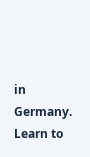in Germany.
Learn to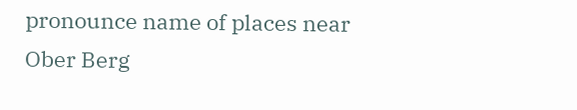pronounce name of places near Ober Berg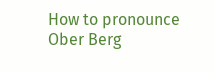How to pronounce Ober Berg